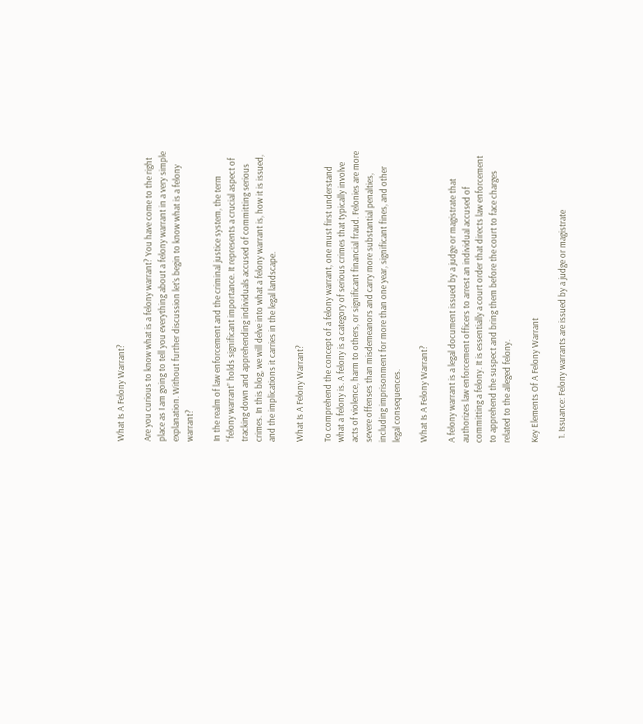What Is A Felony Warrant?

Are you curious to know what is a felony warrant? You have come to the right place as I am going to tell you everything about a felony warrant in a very simple explanation. Without further discussion let’s begin to know what is a felony warrant?

In the realm of law enforcement and the criminal justice system, the term “felony warrant” holds significant importance. It represents a crucial aspect of tracking down and apprehending individuals accused of committing serious crimes. In this blog, we will delve into what a felony warrant is, how it is issued, and the implications it carries in the legal landscape.

What Is A Felony Warrant?

To comprehend the concept of a felony warrant, one must first understand what a felony is. A felony is a category of serious crimes that typically involve acts of violence, harm to others, or significant financial fraud. Felonies are more severe offenses than misdemeanors and carry more substantial penalties, including imprisonment for more than one year, significant fines, and other legal consequences.

What Is A Felony Warrant?

A felony warrant is a legal document issued by a judge or magistrate that authorizes law enforcement officers to arrest an individual accused of committing a felony. It is essentially a court order that directs law enforcement to apprehend the suspect and bring them before the court to face charges related to the alleged felony.

Key Elements Of A Felony Warrant

  1. Issuance: Felony warrants are issued by a judge or magistrate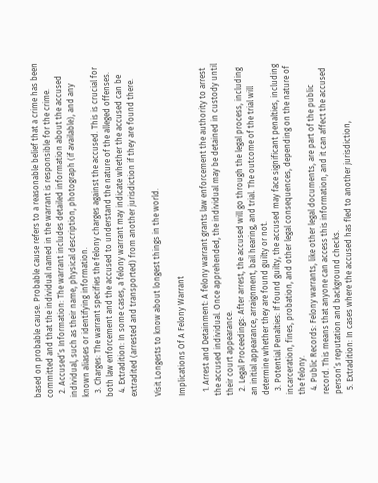based on probable cause. Probable cause refers to a reasonable belief that a crime has been committed and that the individual named in the warrant is responsible for the crime.
  2. Accused’s Information: The warrant includes detailed information about the accused individual, such as their name, physical description, photograph (if available), and any known aliases or identifying information.
  3. Charges: The warrant specifies the felony charges against the accused. This is crucial for both law enforcement and the accused to understand the nature of the alleged offenses.
  4. Extradition: In some cases, a felony warrant may indicate whether the accused can be extradited (arrested and transported) from another jurisdiction if they are found there.

Visit Longests to know about longest things in the world.

Implications Of A Felony Warrant

  1. Arrest and Detainment: A felony warrant grants law enforcement the authority to arrest the accused individual. Once apprehended, the individual may be detained in custody until their court appearance.
  2. Legal Proceedings: After arrest, the accused will go through the legal process, including an initial appearance, arraignment, bail hearing, and trial. The outcome of the trial will determine whether they are found guilty or not.
  3. Potential Penalties: If found guilty, the accused may face significant penalties, including incarceration, fines, probation, and other legal consequences, depending on the nature of the felony.
  4. Public Records: Felony warrants, like other legal documents, are part of the public record. This means that anyone can access this information, and it can affect the accused person’s reputation and background checks.
  5. Extradition: In cases where the accused has fled to another jurisdiction,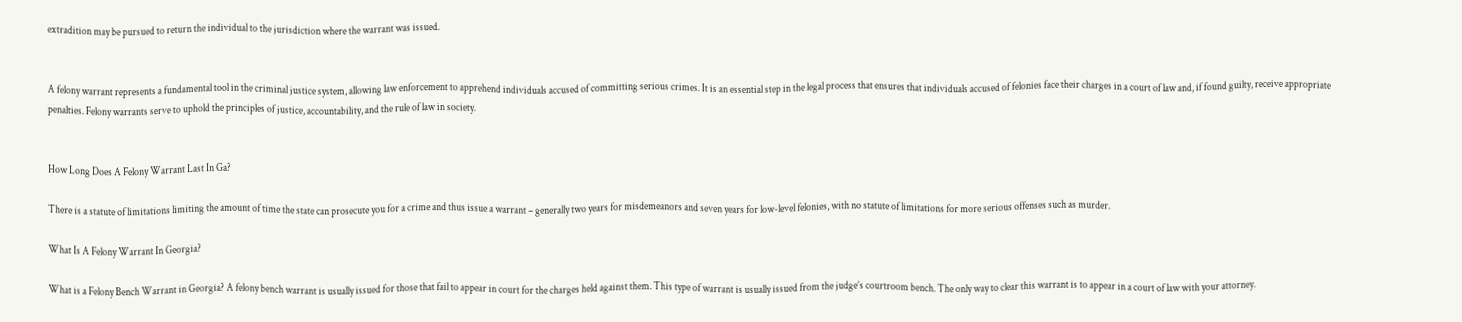extradition may be pursued to return the individual to the jurisdiction where the warrant was issued.


A felony warrant represents a fundamental tool in the criminal justice system, allowing law enforcement to apprehend individuals accused of committing serious crimes. It is an essential step in the legal process that ensures that individuals accused of felonies face their charges in a court of law and, if found guilty, receive appropriate penalties. Felony warrants serve to uphold the principles of justice, accountability, and the rule of law in society.


How Long Does A Felony Warrant Last In Ga?

There is a statute of limitations limiting the amount of time the state can prosecute you for a crime and thus issue a warrant – generally two years for misdemeanors and seven years for low-level felonies, with no statute of limitations for more serious offenses such as murder.

What Is A Felony Warrant In Georgia?

What is a Felony Bench Warrant in Georgia? A felony bench warrant is usually issued for those that fail to appear in court for the charges held against them. This type of warrant is usually issued from the judge’s courtroom bench. The only way to clear this warrant is to appear in a court of law with your attorney.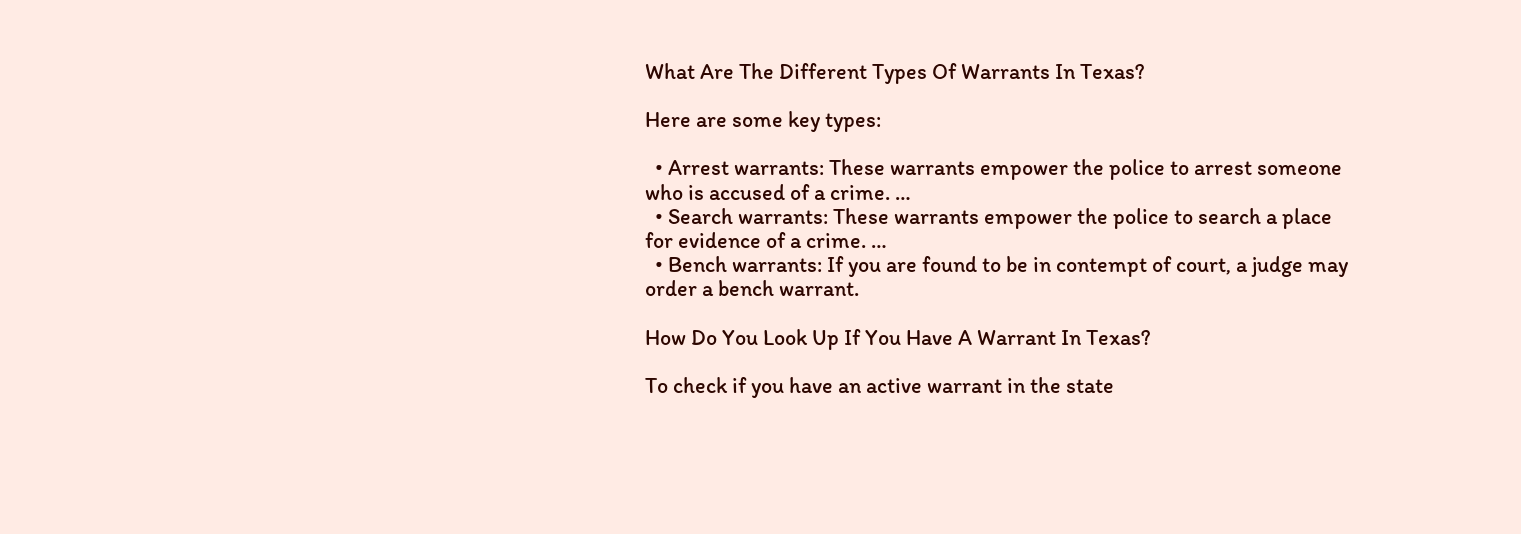What Are The Different Types Of Warrants In Texas?

Here are some key types:

  • Arrest warrants: These warrants empower the police to arrest someone who is accused of a crime. …
  • Search warrants: These warrants empower the police to search a place for evidence of a crime. …
  • Bench warrants: If you are found to be in contempt of court, a judge may order a bench warrant.

How Do You Look Up If You Have A Warrant In Texas?

To check if you have an active warrant in the state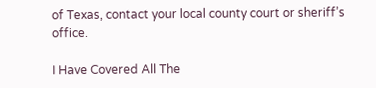of Texas, contact your local county court or sheriff’s office.

I Have Covered All The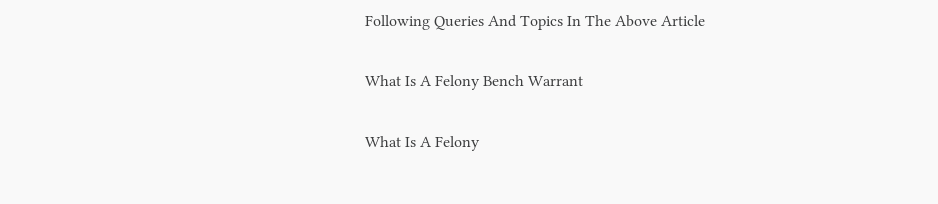Following Queries And Topics In The Above Article

What Is A Felony Bench Warrant

What Is A Felony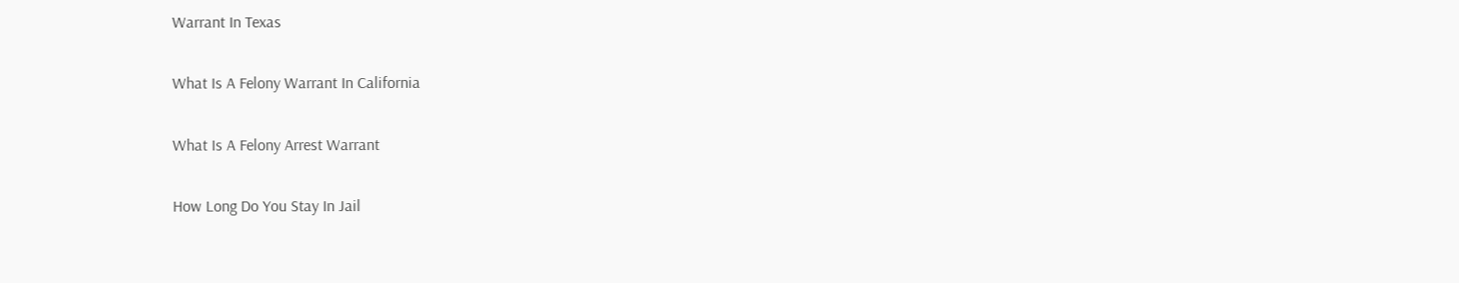Warrant In Texas

What Is A Felony Warrant In California

What Is A Felony Arrest Warrant

How Long Do You Stay In Jail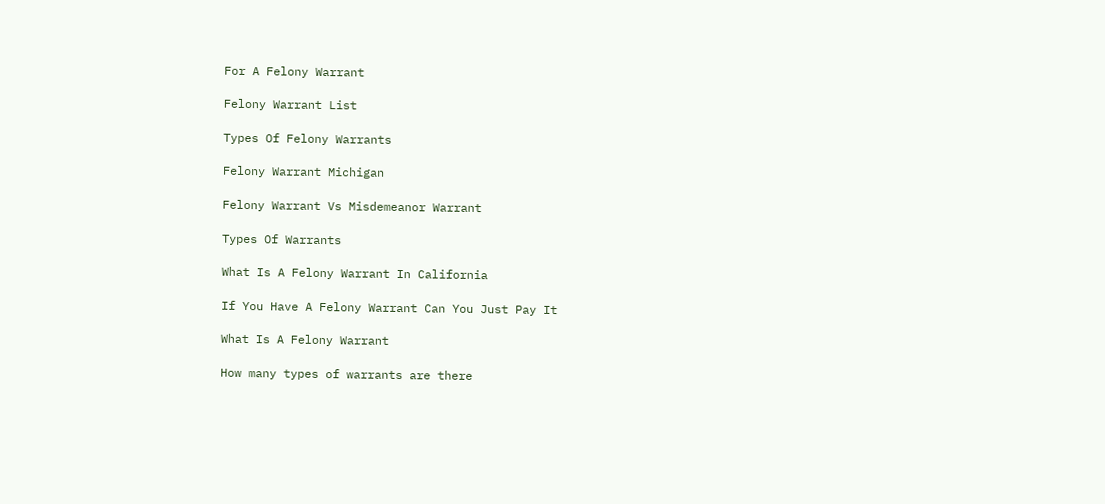For A Felony Warrant

Felony Warrant List

Types Of Felony Warrants

Felony Warrant Michigan

Felony Warrant Vs Misdemeanor Warrant

Types Of Warrants

What Is A Felony Warrant In California

If You Have A Felony Warrant Can You Just Pay It

What Is A Felony Warrant

How many types of warrants are there